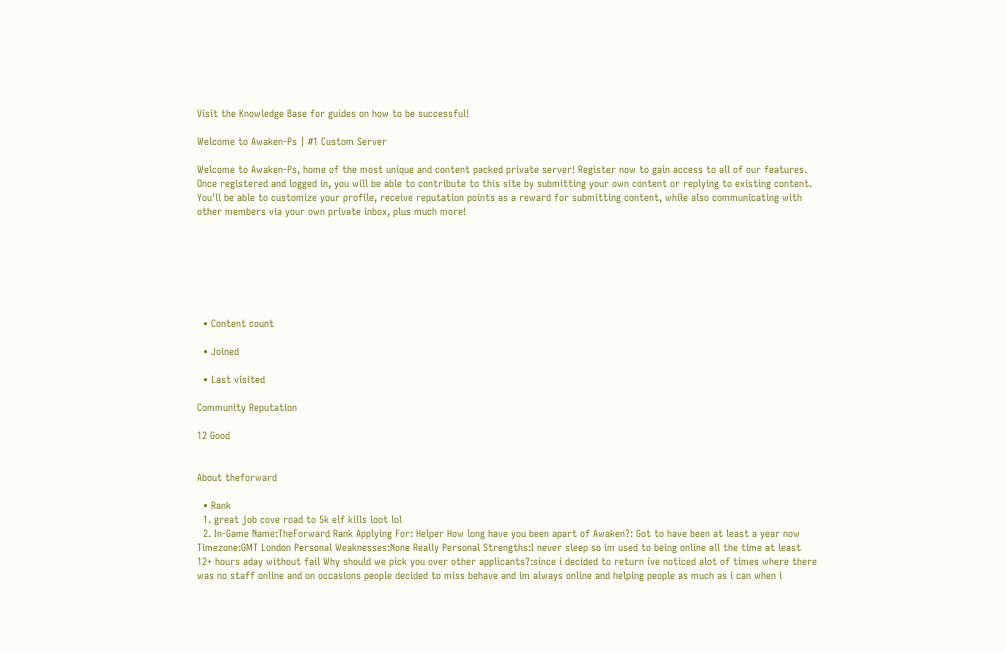Visit the Knowledge Base for guides on how to be successful!

Welcome to Awaken-Ps | #1 Custom Server

Welcome to Awaken-Ps, home of the most unique and content packed private server! Register now to gain access to all of our features. Once registered and logged in, you will be able to contribute to this site by submitting your own content or replying to existing content. You'll be able to customize your profile, receive reputation points as a reward for submitting content, while also communicating with other members via your own private inbox, plus much more!







  • Content count

  • Joined

  • Last visited

Community Reputation

12 Good


About theforward

  • Rank
  1. great job cove road to 5k elf kills loot lol
  2. In-Game Name:TheForward Rank Applying For: Helper How long have you been apart of Awaken?: Got to have been at least a year now Timezone:GMT London Personal Weaknesses:None Really Personal Strengths:I never sleep so im used to being online all the time at least 12+ hours aday without fail Why should we pick you over other applicants?:since i decided to return ive noticed alot of times where there was no staff online and on occasions people decided to miss behave and im always online and helping people as much as i can when i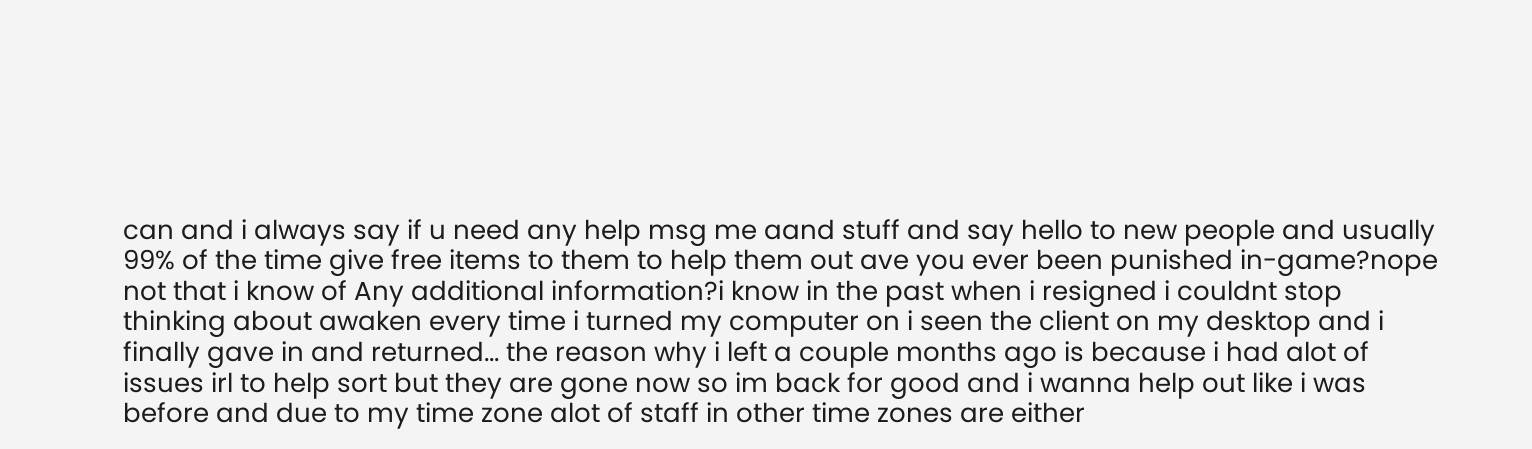can and i always say if u need any help msg me aand stuff and say hello to new people and usually 99% of the time give free items to them to help them out ave you ever been punished in-game?nope not that i know of Any additional information?i know in the past when i resigned i couldnt stop thinking about awaken every time i turned my computer on i seen the client on my desktop and i finally gave in and returned... the reason why i left a couple months ago is because i had alot of issues irl to help sort but they are gone now so im back for good and i wanna help out like i was before and due to my time zone alot of staff in other time zones are either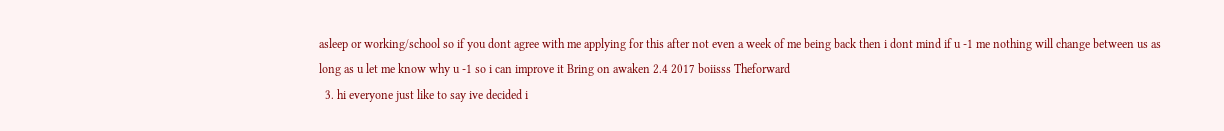asleep or working/school so if you dont agree with me applying for this after not even a week of me being back then i dont mind if u -1 me nothing will change between us as long as u let me know why u -1 so i can improve it Bring on awaken 2.4 2017 boiisss Theforward
  3. hi everyone just like to say ive decided i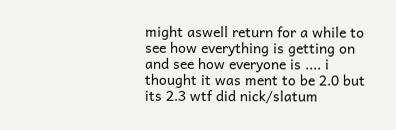might aswell return for a while to see how everything is getting on and see how everyone is .... i thought it was ment to be 2.0 but its 2.3 wtf did nick/slatum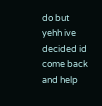do but yehh ive decided id come back and help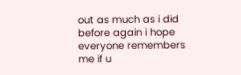out as much as i did before again i hope everyone remembers me if u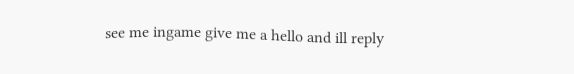see me ingame give me a hello and ill reply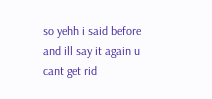so yehh i said before and ill say it again u cant get rid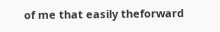of me that easily theforward